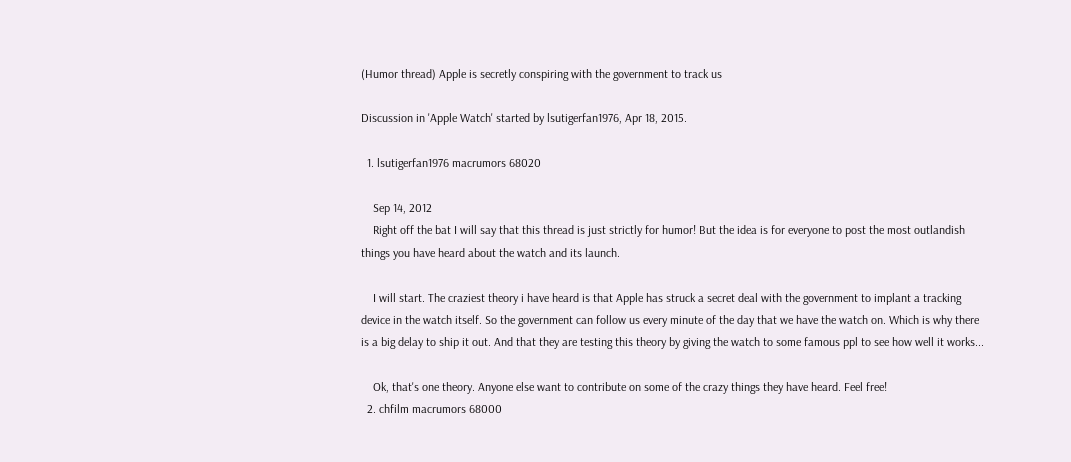(Humor thread) Apple is secretly conspiring with the government to track us

Discussion in 'Apple Watch' started by lsutigerfan1976, Apr 18, 2015.

  1. lsutigerfan1976 macrumors 68020

    Sep 14, 2012
    Right off the bat I will say that this thread is just strictly for humor! But the idea is for everyone to post the most outlandish things you have heard about the watch and its launch.

    I will start. The craziest theory i have heard is that Apple has struck a secret deal with the government to implant a tracking device in the watch itself. So the government can follow us every minute of the day that we have the watch on. Which is why there is a big delay to ship it out. And that they are testing this theory by giving the watch to some famous ppl to see how well it works...

    Ok, that's one theory. Anyone else want to contribute on some of the crazy things they have heard. Feel free!
  2. chfilm macrumors 68000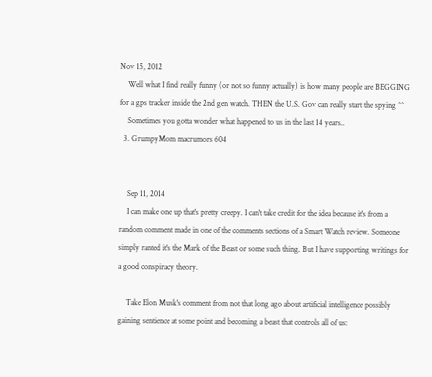Nov 15, 2012
    Well what I find really funny (or not so funny actually) is how many people are BEGGING for a gps tracker inside the 2nd gen watch. THEN the U.S. Gov can really start the spying ^^
    Sometimes you gotta wonder what happened to us in the last 14 years..
  3. GrumpyMom macrumors 604


    Sep 11, 2014
    I can make one up that's pretty creepy. I can't take credit for the idea because it's from a random comment made in one of the comments sections of a Smart Watch review. Someone simply ranted it's the Mark of the Beast or some such thing. But I have supporting writings for a good conspiracy theory.

    Take Elon Musk's comment from not that long ago about artificial intelligence possibly gaining sentience at some point and becoming a beast that controls all of us: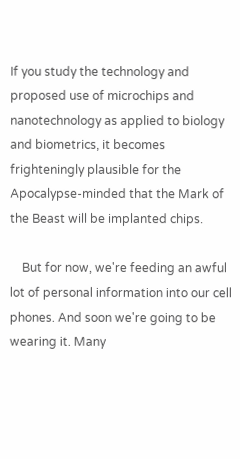If you study the technology and proposed use of microchips and nanotechnology as applied to biology and biometrics, it becomes frighteningly plausible for the Apocalypse-minded that the Mark of the Beast will be implanted chips.

    But for now, we're feeding an awful lot of personal information into our cell phones. And soon we're going to be wearing it. Many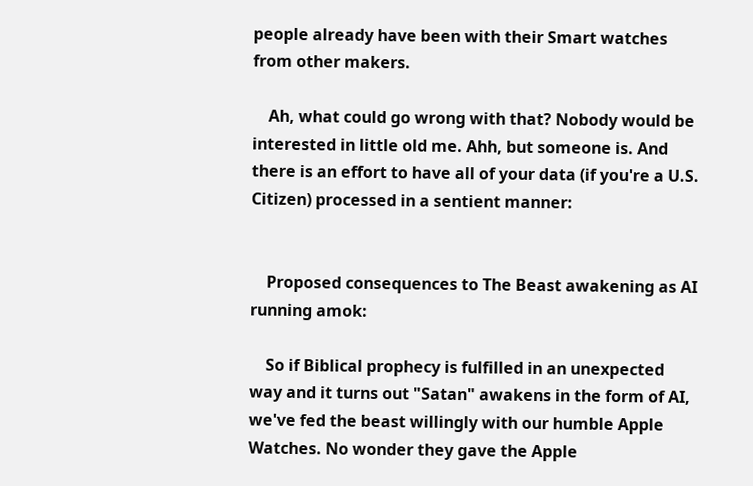people already have been with their Smart watches from other makers.

    Ah, what could go wrong with that? Nobody would be interested in little old me. Ahh, but someone is. And there is an effort to have all of your data (if you're a U.S. Citizen) processed in a sentient manner:


    Proposed consequences to The Beast awakening as AI running amok:

    So if Biblical prophecy is fulfilled in an unexpected way and it turns out "Satan" awakens in the form of AI, we've fed the beast willingly with our humble Apple Watches. No wonder they gave the Apple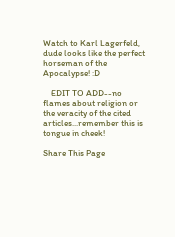Watch to Karl Lagerfeld, dude looks like the perfect horseman of the Apocalypse! :D

    EDIT TO ADD--no flames about religion or the veracity of the cited articles...remember this is tongue in cheek!

Share This Page